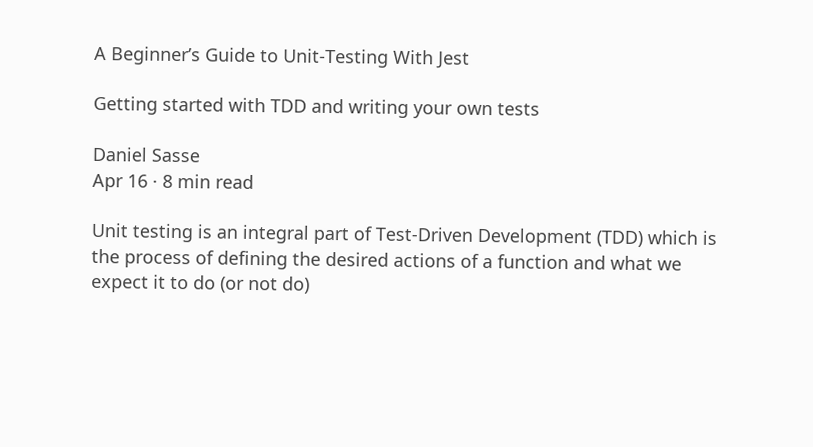A Beginner’s Guide to Unit-Testing With Jest

Getting started with TDD and writing your own tests

Daniel Sasse
Apr 16 · 8 min read

Unit testing is an integral part of Test-Driven Development (TDD) which is the process of defining the desired actions of a function and what we expect it to do (or not do)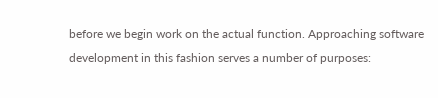before we begin work on the actual function. Approaching software development in this fashion serves a number of purposes: